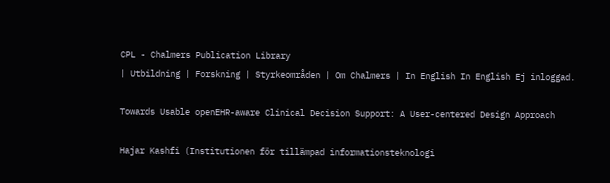CPL - Chalmers Publication Library
| Utbildning | Forskning | Styrkeområden | Om Chalmers | In English In English Ej inloggad.

Towards Usable openEHR-aware Clinical Decision Support: A User-centered Design Approach

Hajar Kashfi (Institutionen för tillämpad informationsteknologi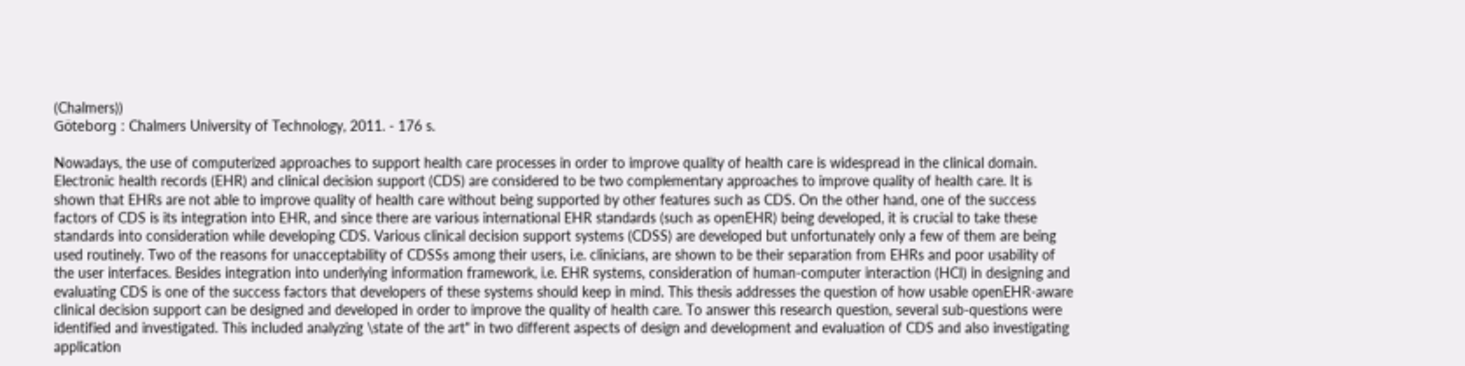(Chalmers))
Göteborg : Chalmers University of Technology, 2011. - 176 s.

Nowadays, the use of computerized approaches to support health care processes in order to improve quality of health care is widespread in the clinical domain. Electronic health records (EHR) and clinical decision support (CDS) are considered to be two complementary approaches to improve quality of health care. It is shown that EHRs are not able to improve quality of health care without being supported by other features such as CDS. On the other hand, one of the success factors of CDS is its integration into EHR, and since there are various international EHR standards (such as openEHR) being developed, it is crucial to take these standards into consideration while developing CDS. Various clinical decision support systems (CDSS) are developed but unfortunately only a few of them are being used routinely. Two of the reasons for unacceptability of CDSSs among their users, i.e. clinicians, are shown to be their separation from EHRs and poor usability of the user interfaces. Besides integration into underlying information framework, i.e. EHR systems, consideration of human-computer interaction (HCI) in designing and evaluating CDS is one of the success factors that developers of these systems should keep in mind. This thesis addresses the question of how usable openEHR-aware clinical decision support can be designed and developed in order to improve the quality of health care. To answer this research question, several sub-questions were identified and investigated. This included analyzing \state of the art" in two different aspects of design and development and evaluation of CDS and also investigating application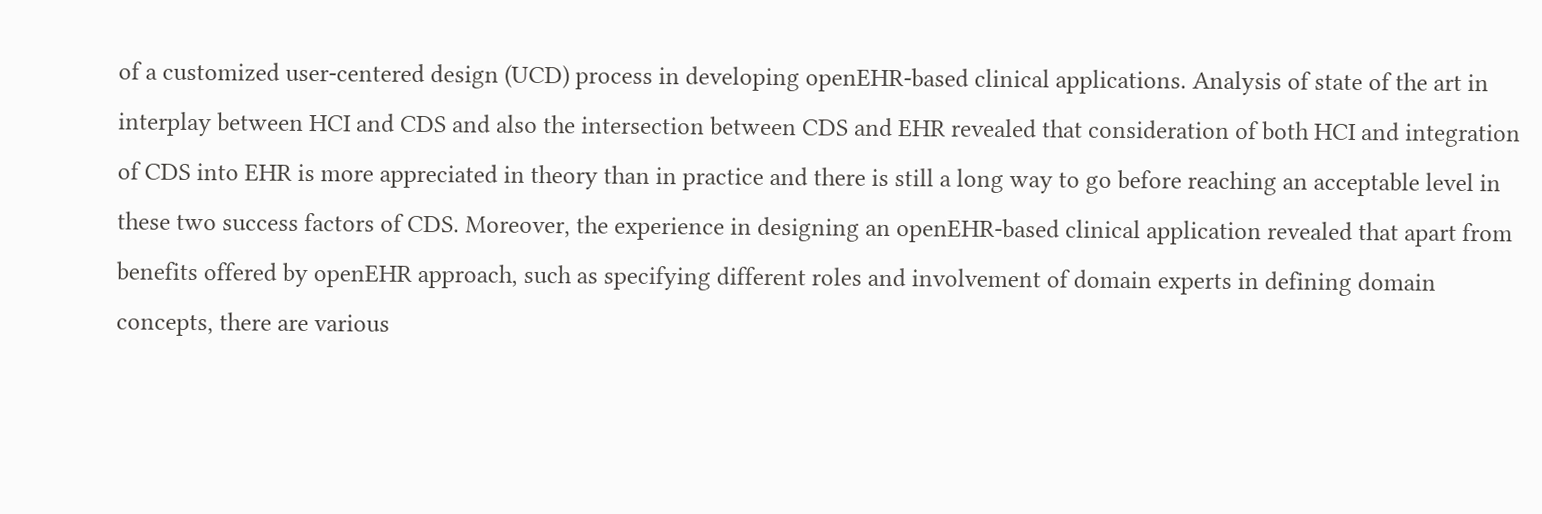of a customized user-centered design (UCD) process in developing openEHR-based clinical applications. Analysis of state of the art in interplay between HCI and CDS and also the intersection between CDS and EHR revealed that consideration of both HCI and integration of CDS into EHR is more appreciated in theory than in practice and there is still a long way to go before reaching an acceptable level in these two success factors of CDS. Moreover, the experience in designing an openEHR-based clinical application revealed that apart from benefits offered by openEHR approach, such as specifying different roles and involvement of domain experts in defining domain concepts, there are various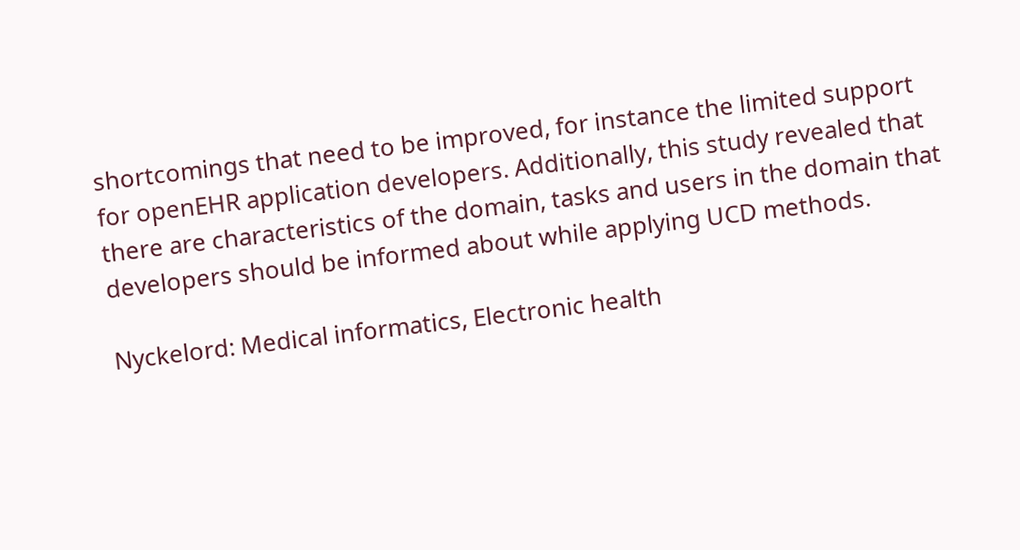shortcomings that need to be improved, for instance the limited support for openEHR application developers. Additionally, this study revealed that there are characteristics of the domain, tasks and users in the domain that developers should be informed about while applying UCD methods.

Nyckelord: Medical informatics, Electronic health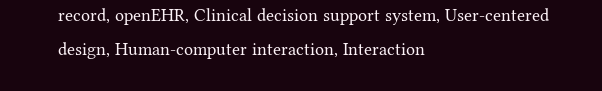record, openEHR, Clinical decision support system, User-centered design, Human-computer interaction, Interaction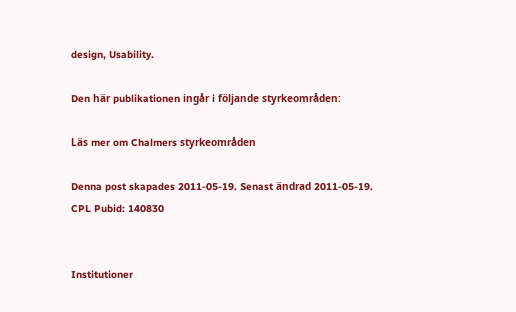design, Usability.

Den här publikationen ingår i följande styrkeområden:

Läs mer om Chalmers styrkeområden

Denna post skapades 2011-05-19. Senast ändrad 2011-05-19.
CPL Pubid: 140830


Institutioner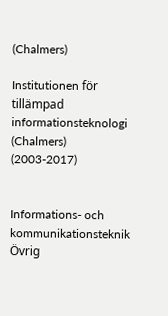(Chalmers)

Institutionen för tillämpad informationsteknologi (Chalmers) (2003-2017)


Informations- och kommunikationsteknik
Övrig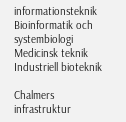informationsteknik
Bioinformatik och systembiologi
Medicinsk teknik
Industriell bioteknik

Chalmers infrastruktur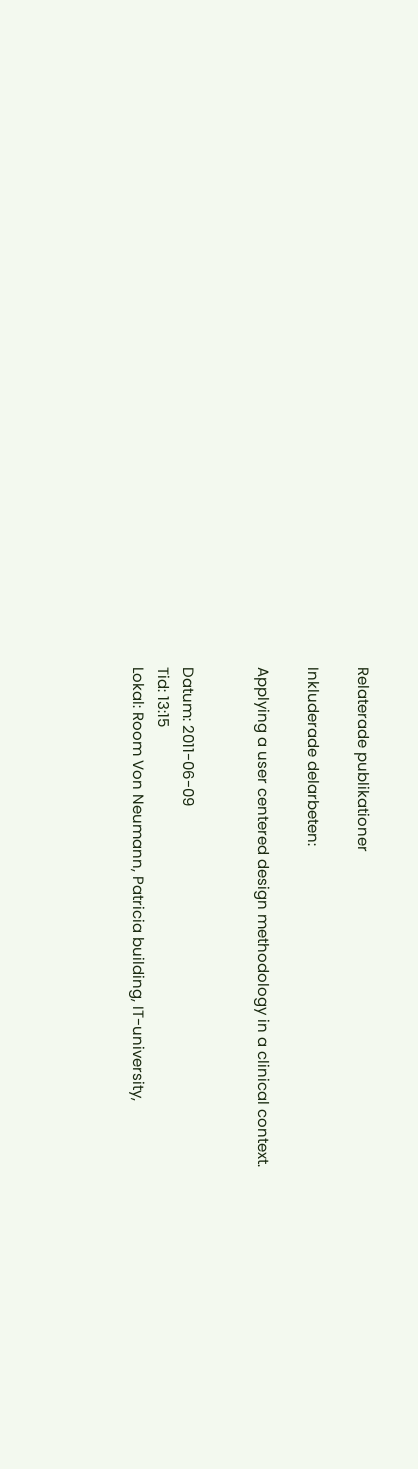Relaterade publikationer

Inkluderade delarbeten:

Applying a user centered design methodology in a clinical context.


Datum: 2011-06-09
Tid: 13:15
Lokal: Room Von Neumann, Patricia building, IT-university,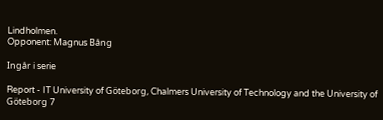Lindholmen.
Opponent: Magnus Bång

Ingår i serie

Report - IT University of Göteborg, Chalmers University of Technology and the University of Göteborg 7